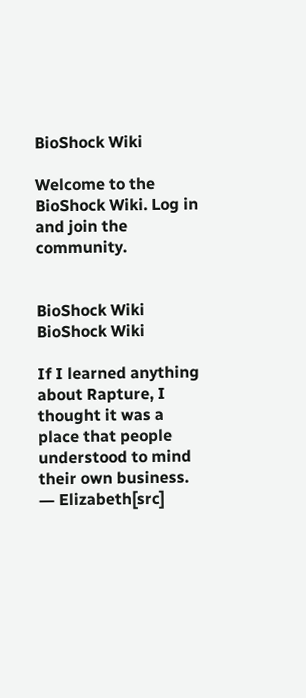BioShock Wiki

Welcome to the BioShock Wiki. Log in and join the community.


BioShock Wiki
BioShock Wiki

If I learned anything about Rapture, I thought it was a place that people understood to mind their own business.
― Elizabeth[src]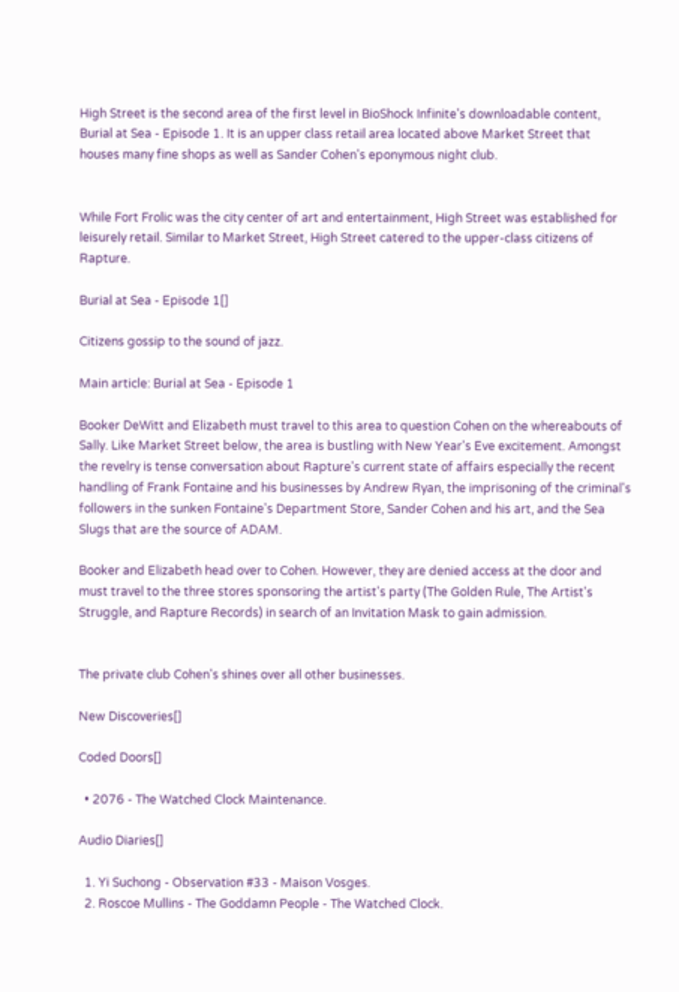High Street is the second area of the first level in BioShock Infinite's downloadable content, Burial at Sea - Episode 1. It is an upper class retail area located above Market Street that houses many fine shops as well as Sander Cohen's eponymous night club.


While Fort Frolic was the city center of art and entertainment, High Street was established for leisurely retail. Similar to Market Street, High Street catered to the upper-class citizens of Rapture.

Burial at Sea - Episode 1[]

Citizens gossip to the sound of jazz.

Main article: Burial at Sea - Episode 1

Booker DeWitt and Elizabeth must travel to this area to question Cohen on the whereabouts of Sally. Like Market Street below, the area is bustling with New Year's Eve excitement. Amongst the revelry is tense conversation about Rapture's current state of affairs especially the recent handling of Frank Fontaine and his businesses by Andrew Ryan, the imprisoning of the criminal's followers in the sunken Fontaine's Department Store, Sander Cohen and his art, and the Sea Slugs that are the source of ADAM.

Booker and Elizabeth head over to Cohen. However, they are denied access at the door and must travel to the three stores sponsoring the artist's party (The Golden Rule, The Artist's Struggle, and Rapture Records) in search of an Invitation Mask to gain admission.


The private club Cohen's shines over all other businesses.

New Discoveries[]

Coded Doors[]

  • 2076 - The Watched Clock Maintenance.

Audio Diaries[]

  1. Yi Suchong - Observation #33 - Maison Vosges.
  2. Roscoe Mullins - The Goddamn People - The Watched Clock.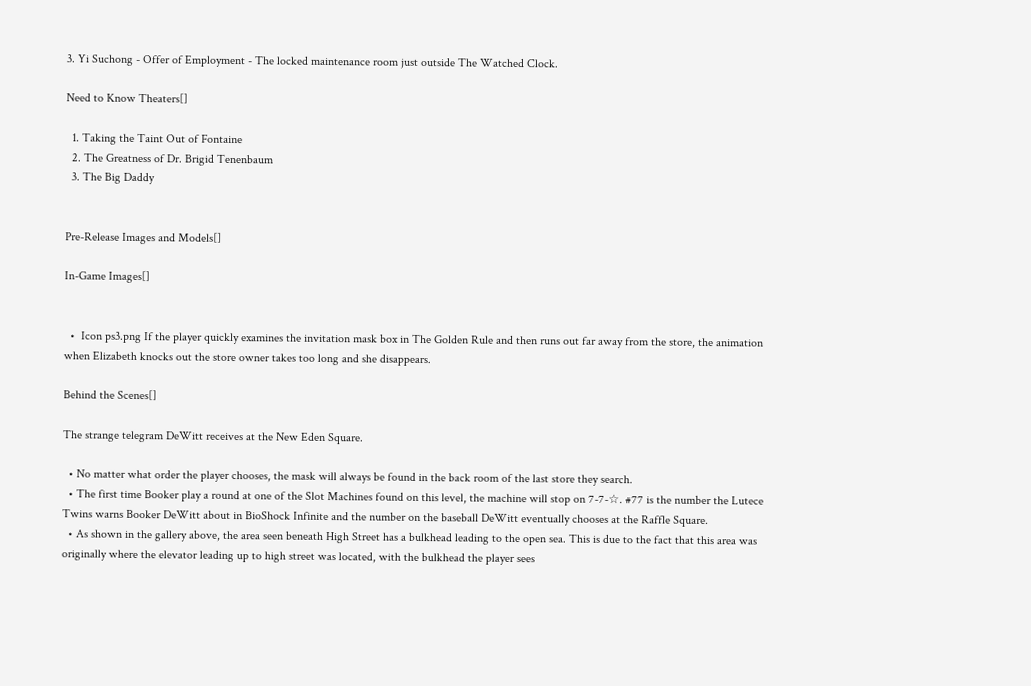3. Yi Suchong - Offer of Employment - The locked maintenance room just outside The Watched Clock.

Need to Know Theaters[]

  1. Taking the Taint Out of Fontaine
  2. The Greatness of Dr. Brigid Tenenbaum
  3. The Big Daddy


Pre-Release Images and Models[]

In-Game Images[]


  •  Icon ps3.png If the player quickly examines the invitation mask box in The Golden Rule and then runs out far away from the store, the animation when Elizabeth knocks out the store owner takes too long and she disappears.

Behind the Scenes[]

The strange telegram DeWitt receives at the New Eden Square.

  • No matter what order the player chooses, the mask will always be found in the back room of the last store they search.
  • The first time Booker play a round at one of the Slot Machines found on this level, the machine will stop on 7-7-☆. #77 is the number the Lutece Twins warns Booker DeWitt about in BioShock Infinite and the number on the baseball DeWitt eventually chooses at the Raffle Square.
  • As shown in the gallery above, the area seen beneath High Street has a bulkhead leading to the open sea. This is due to the fact that this area was originally where the elevator leading up to high street was located, with the bulkhead the player sees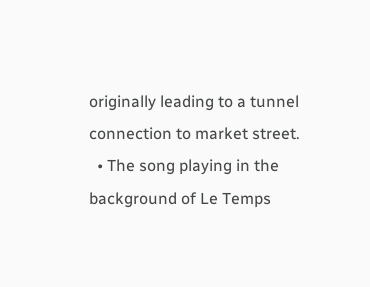originally leading to a tunnel connection to market street.
  • The song playing in the background of Le Temps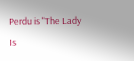Perdu is "The Lady Is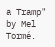a Tramp" by Mel Tormé.